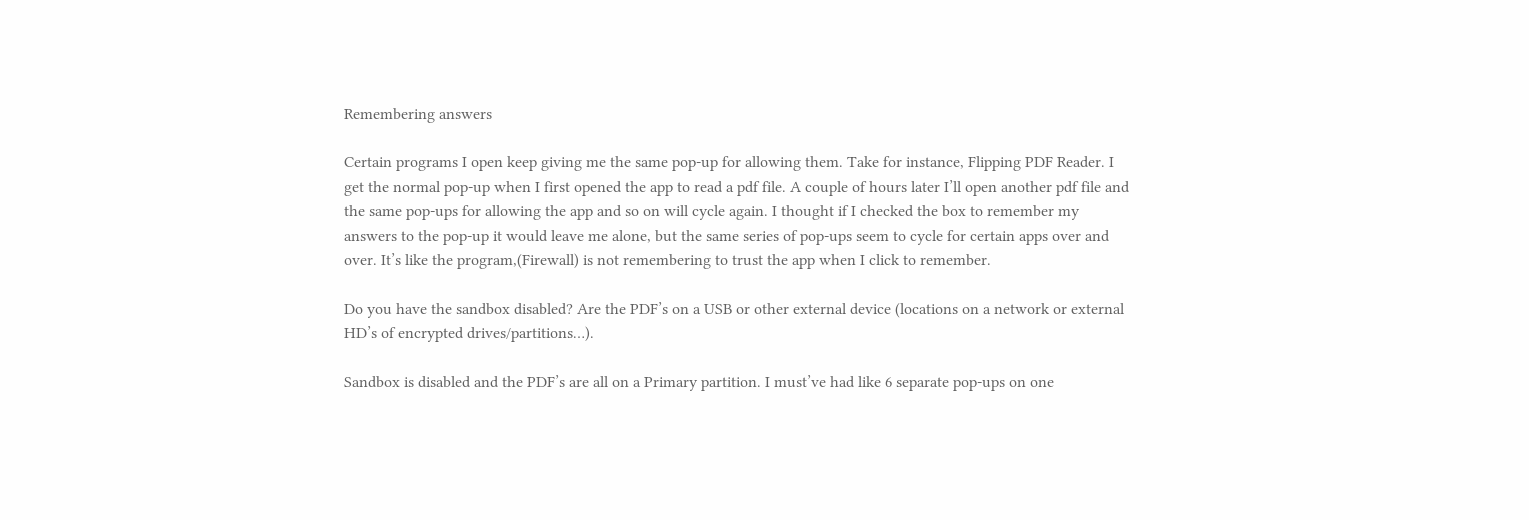Remembering answers

Certain programs I open keep giving me the same pop-up for allowing them. Take for instance, Flipping PDF Reader. I get the normal pop-up when I first opened the app to read a pdf file. A couple of hours later I’ll open another pdf file and the same pop-ups for allowing the app and so on will cycle again. I thought if I checked the box to remember my answers to the pop-up it would leave me alone, but the same series of pop-ups seem to cycle for certain apps over and over. It’s like the program,(Firewall) is not remembering to trust the app when I click to remember.

Do you have the sandbox disabled? Are the PDF’s on a USB or other external device (locations on a network or external HD’s of encrypted drives/partitions…).

Sandbox is disabled and the PDF’s are all on a Primary partition. I must’ve had like 6 separate pop-ups on one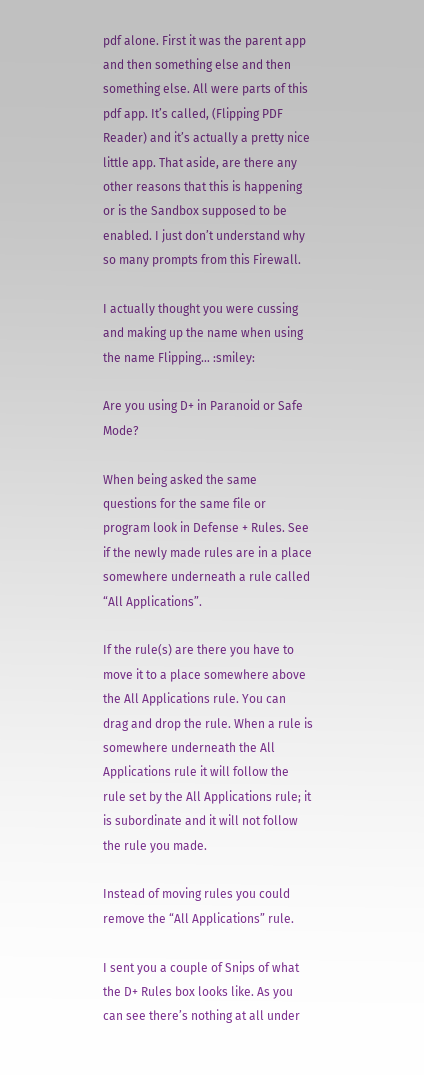pdf alone. First it was the parent app and then something else and then something else. All were parts of this pdf app. It’s called, (Flipping PDF Reader) and it’s actually a pretty nice little app. That aside, are there any other reasons that this is happening or is the Sandbox supposed to be enabled. I just don’t understand why so many prompts from this Firewall.

I actually thought you were cussing and making up the name when using the name Flipping… :smiley:

Are you using D+ in Paranoid or Safe Mode?

When being asked the same questions for the same file or program look in Defense + Rules. See if the newly made rules are in a place somewhere underneath a rule called “All Applications”.

If the rule(s) are there you have to move it to a place somewhere above the All Applications rule. You can drag and drop the rule. When a rule is somewhere underneath the All Applications rule it will follow the rule set by the All Applications rule; it is subordinate and it will not follow the rule you made.

Instead of moving rules you could remove the “All Applications” rule.

I sent you a couple of Snips of what the D+ Rules box looks like. As you can see there’s nothing at all under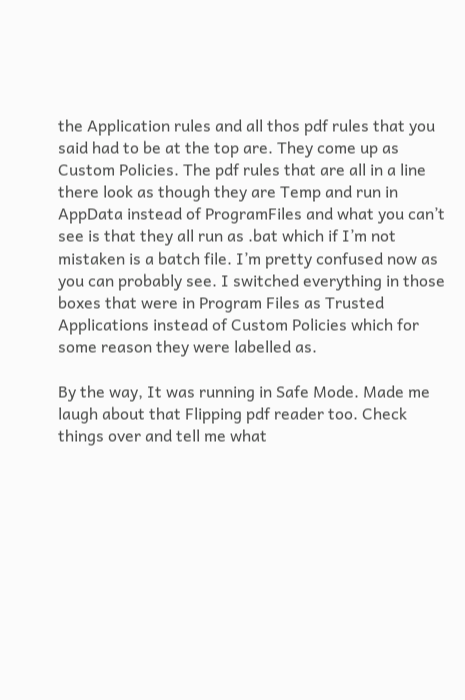the Application rules and all thos pdf rules that you said had to be at the top are. They come up as Custom Policies. The pdf rules that are all in a line there look as though they are Temp and run in AppData instead of ProgramFiles and what you can’t see is that they all run as .bat which if I’m not mistaken is a batch file. I’m pretty confused now as you can probably see. I switched everything in those boxes that were in Program Files as Trusted Applications instead of Custom Policies which for some reason they were labelled as.

By the way, It was running in Safe Mode. Made me laugh about that Flipping pdf reader too. Check things over and tell me what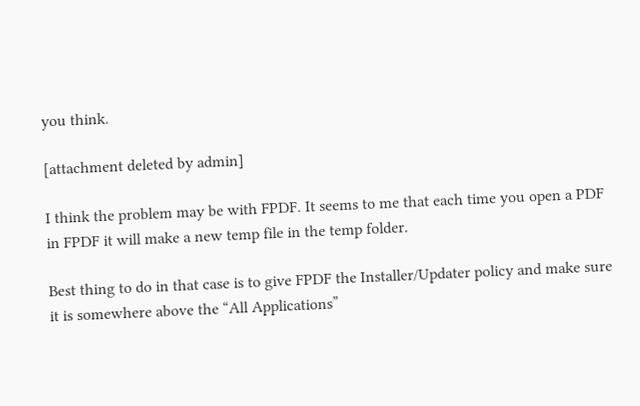you think.

[attachment deleted by admin]

I think the problem may be with FPDF. It seems to me that each time you open a PDF in FPDF it will make a new temp file in the temp folder.

Best thing to do in that case is to give FPDF the Installer/Updater policy and make sure it is somewhere above the “All Applications”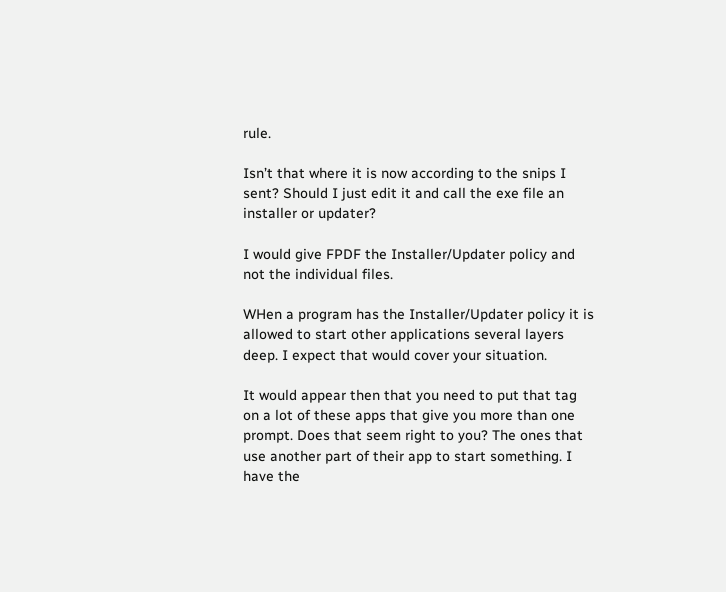rule.

Isn’t that where it is now according to the snips I sent? Should I just edit it and call the exe file an installer or updater?

I would give FPDF the Installer/Updater policy and not the individual files.

WHen a program has the Installer/Updater policy it is allowed to start other applications several layers deep. I expect that would cover your situation.

It would appear then that you need to put that tag on a lot of these apps that give you more than one prompt. Does that seem right to you? The ones that use another part of their app to start something. I have the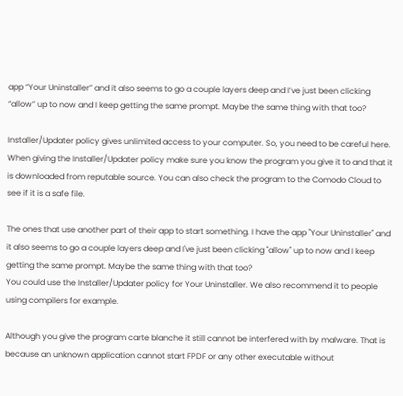app “Your Uninstaller” and it also seems to go a couple layers deep and I’ve just been clicking “allow” up to now and I keep getting the same prompt. Maybe the same thing with that too?

Installer/Updater policy gives unlimited access to your computer. So, you need to be careful here. When giving the Installer/Updater policy make sure you know the program you give it to and that it is downloaded from reputable source. You can also check the program to the Comodo Cloud to see if it is a safe file.

The ones that use another part of their app to start something. I have the app "Your Uninstaller" and it also seems to go a couple layers deep and I've just been clicking "allow" up to now and I keep getting the same prompt. Maybe the same thing with that too?
You could use the Installer/Updater policy for Your Uninstaller. We also recommend it to people using compilers for example.

Although you give the program carte blanche it still cannot be interfered with by malware. That is because an unknown application cannot start FPDF or any other executable without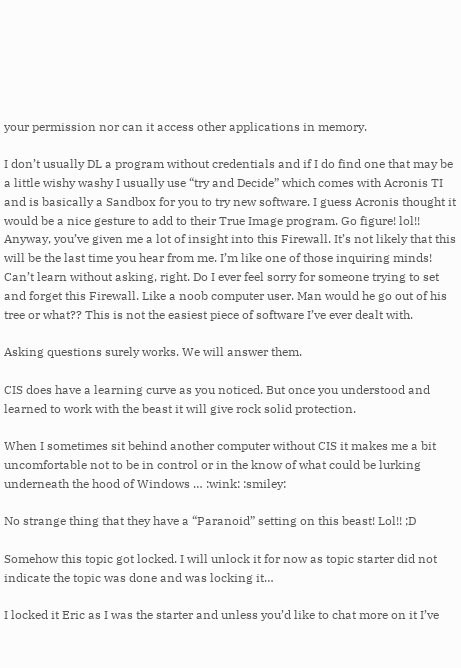your permission nor can it access other applications in memory.

I don’t usually DL a program without credentials and if I do find one that may be a little wishy washy I usually use “try and Decide” which comes with Acronis TI and is basically a Sandbox for you to try new software. I guess Acronis thought it would be a nice gesture to add to their True Image program. Go figure! lol!! Anyway, you’ve given me a lot of insight into this Firewall. It’s not likely that this will be the last time you hear from me. I’m like one of those inquiring minds! Can’t learn without asking, right. Do I ever feel sorry for someone trying to set and forget this Firewall. Like a noob computer user. Man would he go out of his tree or what?? This is not the easiest piece of software I’ve ever dealt with.

Asking questions surely works. We will answer them.

CIS does have a learning curve as you noticed. But once you understood and learned to work with the beast it will give rock solid protection.

When I sometimes sit behind another computer without CIS it makes me a bit uncomfortable not to be in control or in the know of what could be lurking underneath the hood of Windows … :wink: :smiley:

No strange thing that they have a “Paranoid” setting on this beast! Lol!! ;D

Somehow this topic got locked. I will unlock it for now as topic starter did not indicate the topic was done and was locking it…

I locked it Eric as I was the starter and unless you’d like to chat more on it I’ve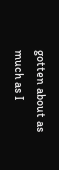gotten about as much as I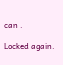can .

Locked again.